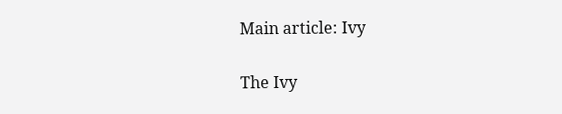Main article: Ivy

The Ivy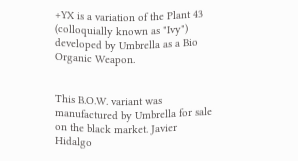+YX is a variation of the Plant 43 (colloquially known as "Ivy") developed by Umbrella as a Bio Organic Weapon.


This B.O.W. variant was manufactured by Umbrella for sale on the black market. Javier Hidalgo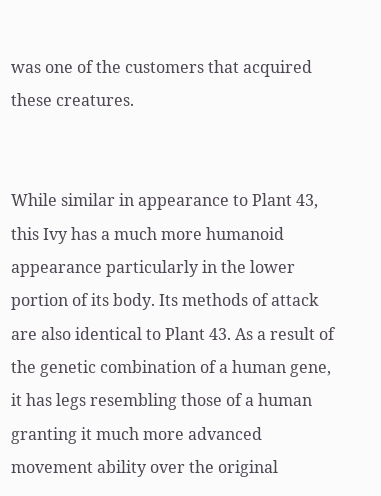was one of the customers that acquired these creatures.


While similar in appearance to Plant 43, this Ivy has a much more humanoid appearance particularly in the lower portion of its body. Its methods of attack are also identical to Plant 43. As a result of the genetic combination of a human gene, it has legs resembling those of a human granting it much more advanced movement ability over the original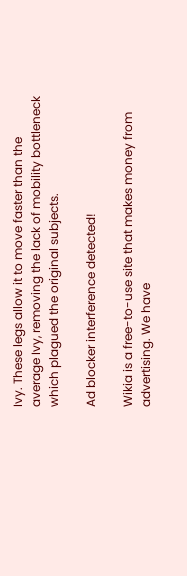Ivy. These legs allow it to move faster than the average Ivy, removing the lack of mobility bottleneck which plagued the original subjects.

Ad blocker interference detected!

Wikia is a free-to-use site that makes money from advertising. We have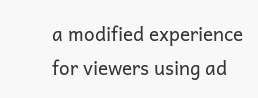a modified experience for viewers using ad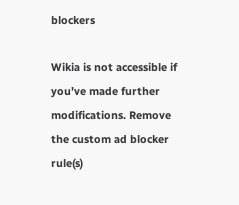blockers

Wikia is not accessible if you’ve made further modifications. Remove the custom ad blocker rule(s)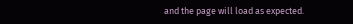and the page will load as expected.